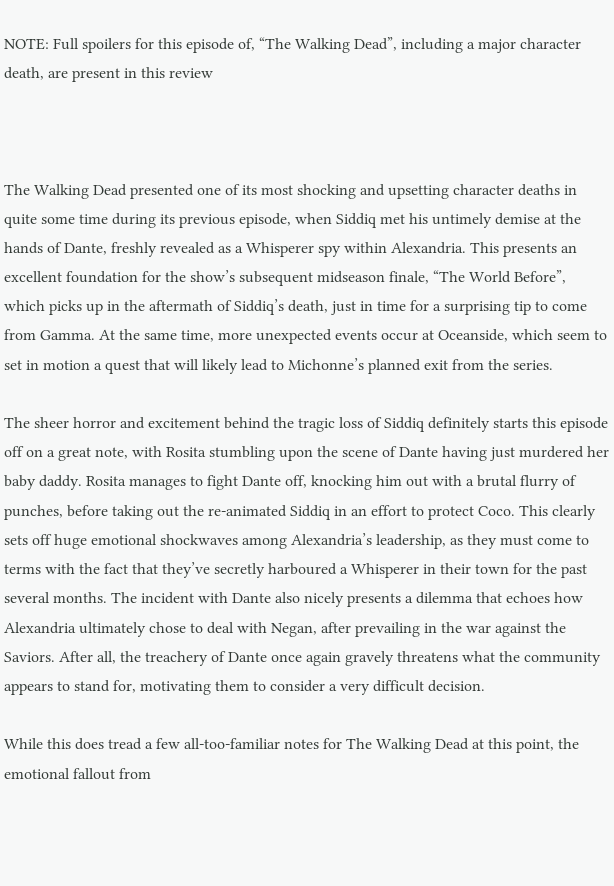NOTE: Full spoilers for this episode of, “The Walking Dead”, including a major character death, are present in this review



The Walking Dead presented one of its most shocking and upsetting character deaths in quite some time during its previous episode, when Siddiq met his untimely demise at the hands of Dante, freshly revealed as a Whisperer spy within Alexandria. This presents an excellent foundation for the show’s subsequent midseason finale, “The World Before”, which picks up in the aftermath of Siddiq’s death, just in time for a surprising tip to come from Gamma. At the same time, more unexpected events occur at Oceanside, which seem to set in motion a quest that will likely lead to Michonne’s planned exit from the series.

The sheer horror and excitement behind the tragic loss of Siddiq definitely starts this episode off on a great note, with Rosita stumbling upon the scene of Dante having just murdered her baby daddy. Rosita manages to fight Dante off, knocking him out with a brutal flurry of punches, before taking out the re-animated Siddiq in an effort to protect Coco. This clearly sets off huge emotional shockwaves among Alexandria’s leadership, as they must come to terms with the fact that they’ve secretly harboured a Whisperer in their town for the past several months. The incident with Dante also nicely presents a dilemma that echoes how Alexandria ultimately chose to deal with Negan, after prevailing in the war against the Saviors. After all, the treachery of Dante once again gravely threatens what the community appears to stand for, motivating them to consider a very difficult decision.

While this does tread a few all-too-familiar notes for The Walking Dead at this point, the emotional fallout from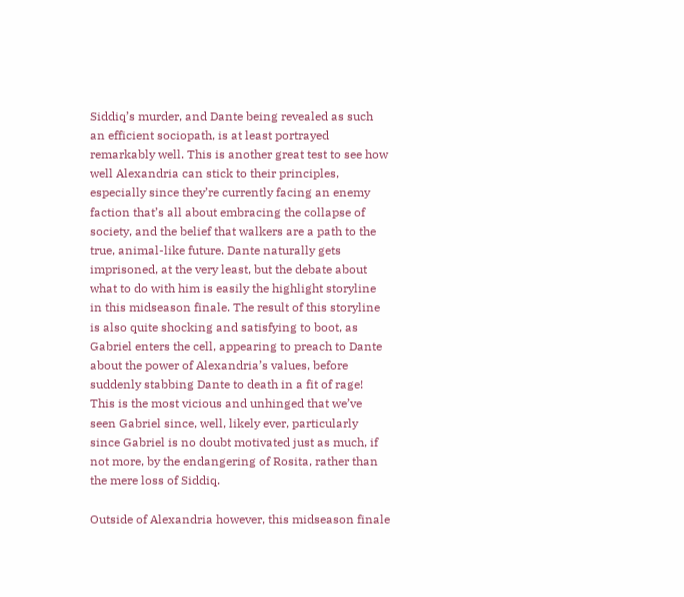Siddiq’s murder, and Dante being revealed as such an efficient sociopath, is at least portrayed remarkably well. This is another great test to see how well Alexandria can stick to their principles, especially since they’re currently facing an enemy faction that’s all about embracing the collapse of society, and the belief that walkers are a path to the true, animal-like future. Dante naturally gets imprisoned, at the very least, but the debate about what to do with him is easily the highlight storyline in this midseason finale. The result of this storyline is also quite shocking and satisfying to boot, as Gabriel enters the cell, appearing to preach to Dante about the power of Alexandria’s values, before suddenly stabbing Dante to death in a fit of rage! This is the most vicious and unhinged that we’ve seen Gabriel since, well, likely ever, particularly since Gabriel is no doubt motivated just as much, if not more, by the endangering of Rosita, rather than the mere loss of Siddiq.

Outside of Alexandria however, this midseason finale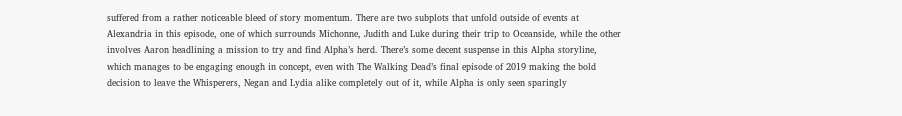suffered from a rather noticeable bleed of story momentum. There are two subplots that unfold outside of events at Alexandria in this episode, one of which surrounds Michonne, Judith and Luke during their trip to Oceanside, while the other involves Aaron headlining a mission to try and find Alpha’s herd. There’s some decent suspense in this Alpha storyline, which manages to be engaging enough in concept, even with The Walking Dead’s final episode of 2019 making the bold decision to leave the Whisperers, Negan and Lydia alike completely out of it, while Alpha is only seen sparingly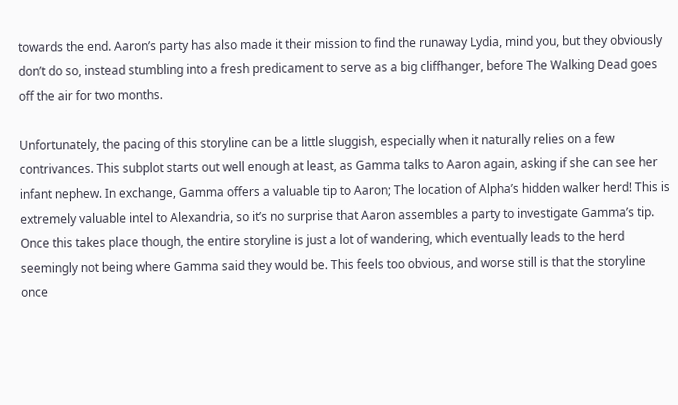towards the end. Aaron’s party has also made it their mission to find the runaway Lydia, mind you, but they obviously don’t do so, instead stumbling into a fresh predicament to serve as a big cliffhanger, before The Walking Dead goes off the air for two months.

Unfortunately, the pacing of this storyline can be a little sluggish, especially when it naturally relies on a few contrivances. This subplot starts out well enough at least, as Gamma talks to Aaron again, asking if she can see her infant nephew. In exchange, Gamma offers a valuable tip to Aaron; The location of Alpha’s hidden walker herd! This is extremely valuable intel to Alexandria, so it’s no surprise that Aaron assembles a party to investigate Gamma’s tip. Once this takes place though, the entire storyline is just a lot of wandering, which eventually leads to the herd seemingly not being where Gamma said they would be. This feels too obvious, and worse still is that the storyline once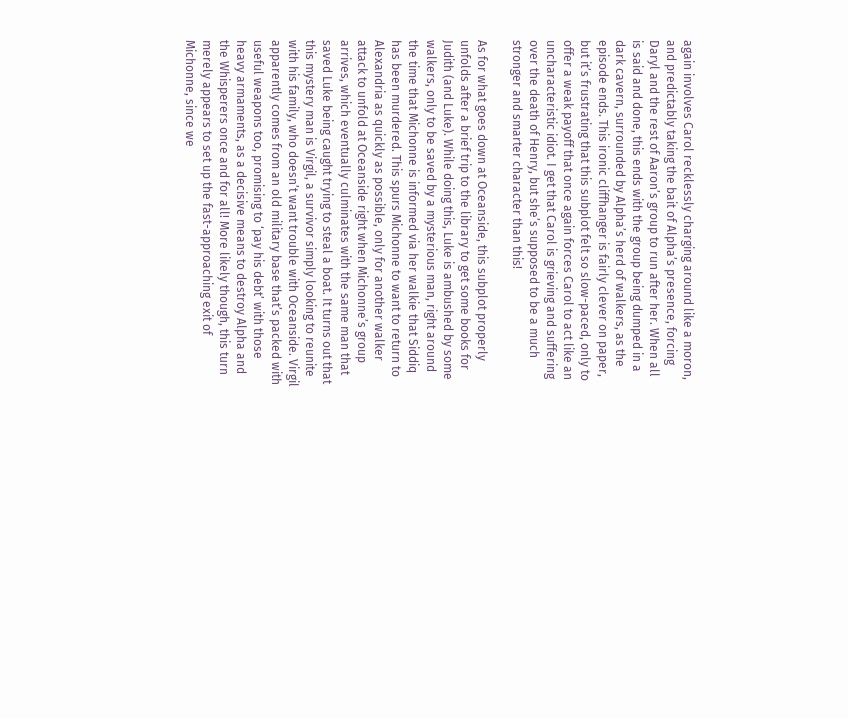again involves Carol recklessly charging around like a moron, and predictably taking the bait of Alpha’s presence, forcing Daryl and the rest of Aaron’s group to run after her. When all is said and done, this ends with the group being dumped in a dark cavern, surrounded by Alpha’s herd of walkers, as the episode ends. This ironic cliffhanger is fairly clever on paper, but it’s frustrating that this subplot felt so slow-paced, only to offer a weak payoff that once again forces Carol to act like an uncharacteristic idiot. I get that Carol is grieving and suffering over the death of Henry, but she’s supposed to be a much stronger and smarter character than this!

As for what goes down at Oceanside, this subplot properly unfolds after a brief trip to the library to get some books for Judith (and Luke). While doing this, Luke is ambushed by some walkers, only to be saved by a mysterious man, right around the time that Michonne is informed via her walkie that Siddiq has been murdered. This spurs Michonne to want to return to Alexandria as quickly as possible, only for another walker attack to unfold at Oceanside right when Michonne’s group arrives, which eventually culminates with the same man that saved Luke being caught trying to steal a boat. It turns out that this mystery man is Virgil, a survivor simply looking to reunite with his family, who doesn’t want trouble with Oceanside. Virgil apparently comes from an old military base that’s packed with useful weapons too, promising to ‘pay his debt’ with those heavy armaments, as a decisive means to destroy Alpha and the Whisperers once and for all! More likely though, this turn merely appears to set up the fast-approaching exit of Michonne, since we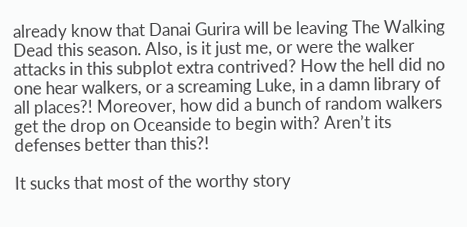already know that Danai Gurira will be leaving The Walking Dead this season. Also, is it just me, or were the walker attacks in this subplot extra contrived? How the hell did no one hear walkers, or a screaming Luke, in a damn library of all places?! Moreover, how did a bunch of random walkers get the drop on Oceanside to begin with? Aren’t its defenses better than this?!

It sucks that most of the worthy story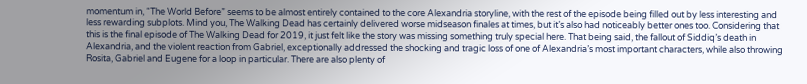momentum in, “The World Before” seems to be almost entirely contained to the core Alexandria storyline, with the rest of the episode being filled out by less interesting and less rewarding subplots. Mind you, The Walking Dead has certainly delivered worse midseason finales at times, but it’s also had noticeably better ones too. Considering that this is the final episode of The Walking Dead for 2019, it just felt like the story was missing something truly special here. That being said, the fallout of Siddiq’s death in Alexandria, and the violent reaction from Gabriel, exceptionally addressed the shocking and tragic loss of one of Alexandria’s most important characters, while also throwing Rosita, Gabriel and Eugene for a loop in particular. There are also plenty of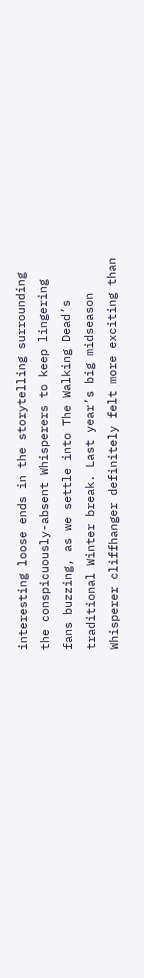interesting loose ends in the storytelling surrounding the conspicuously-absent Whisperers to keep lingering fans buzzing, as we settle into The Walking Dead’s traditional Winter break. Last year’s big midseason Whisperer cliffhanger definitely felt more exciting than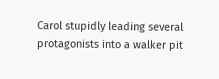Carol stupidly leading several protagonists into a walker pit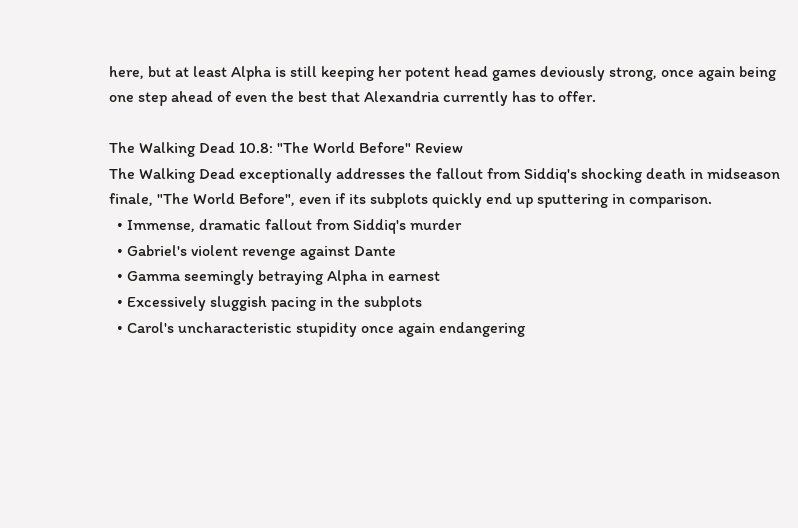here, but at least Alpha is still keeping her potent head games deviously strong, once again being one step ahead of even the best that Alexandria currently has to offer.

The Walking Dead 10.8: "The World Before" Review
The Walking Dead exceptionally addresses the fallout from Siddiq's shocking death in midseason finale, "The World Before", even if its subplots quickly end up sputtering in comparison.
  • Immense, dramatic fallout from Siddiq's murder
  • Gabriel's violent revenge against Dante
  • Gamma seemingly betraying Alpha in earnest
  • Excessively sluggish pacing in the subplots
  • Carol's uncharacteristic stupidity once again endangering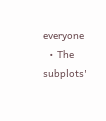everyone
  • The subplots'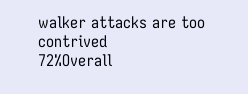walker attacks are too contrived
72%Overall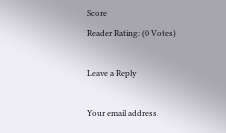Score
Reader Rating: (0 Votes)

Leave a Reply

Your email address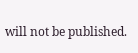will not be published.